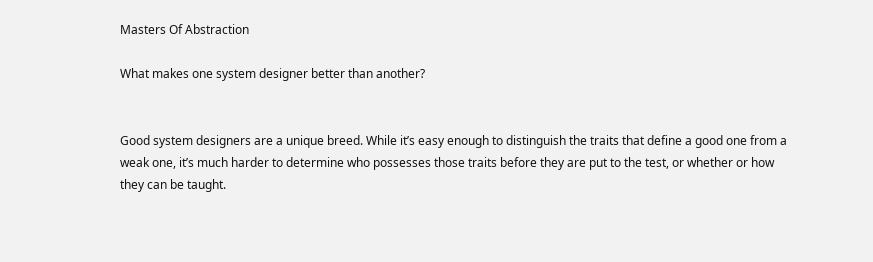Masters Of Abstraction

What makes one system designer better than another?


Good system designers are a unique breed. While it’s easy enough to distinguish the traits that define a good one from a weak one, it’s much harder to determine who possesses those traits before they are put to the test, or whether or how they can be taught.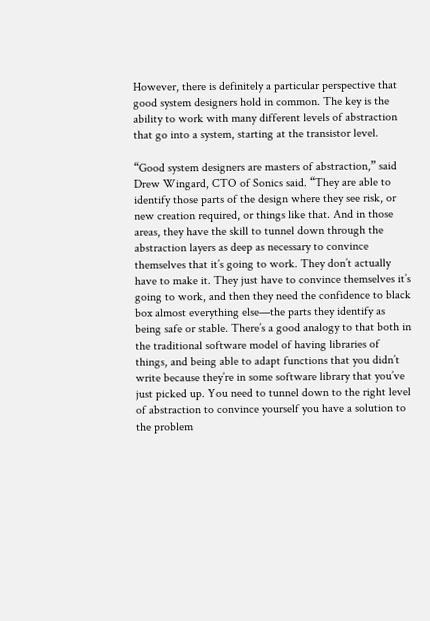However, there is definitely a particular perspective that good system designers hold in common. The key is the ability to work with many different levels of abstraction that go into a system, starting at the transistor level.

“Good system designers are masters of abstraction,” said Drew Wingard, CTO of Sonics said. “They are able to identify those parts of the design where they see risk, or new creation required, or things like that. And in those areas, they have the skill to tunnel down through the abstraction layers as deep as necessary to convince themselves that it’s going to work. They don’t actually have to make it. They just have to convince themselves it’s going to work, and then they need the confidence to black box almost everything else—the parts they identify as being safe or stable. There’s a good analogy to that both in the traditional software model of having libraries of things, and being able to adapt functions that you didn’t write because they’re in some software library that you’ve just picked up. You need to tunnel down to the right level of abstraction to convince yourself you have a solution to the problem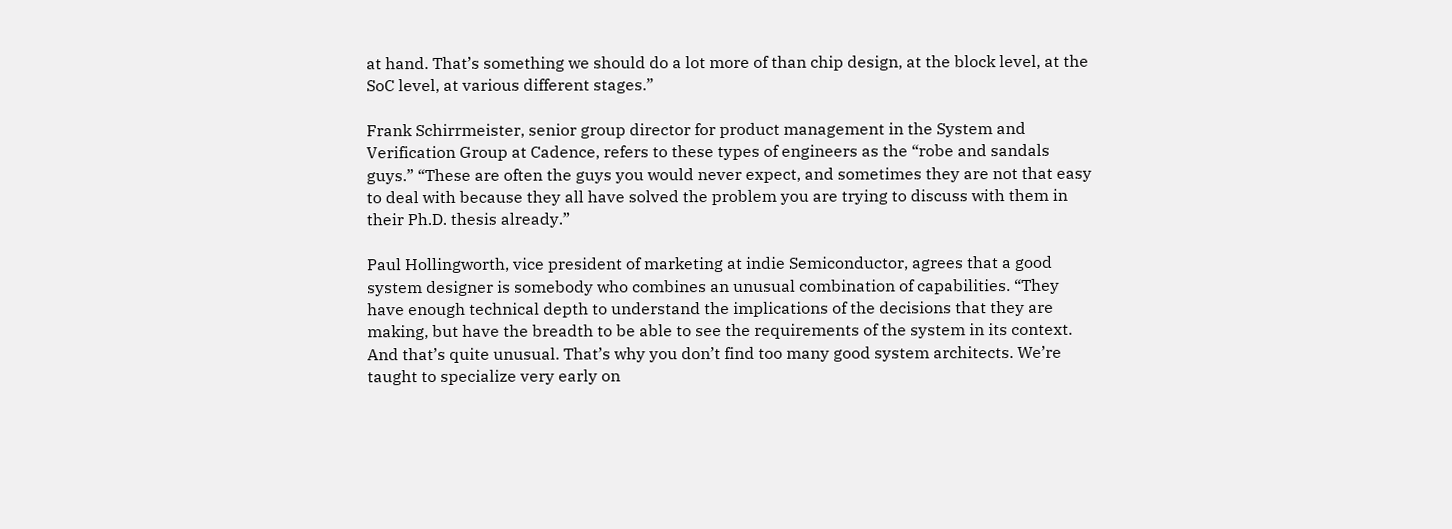at hand. That’s something we should do a lot more of than chip design, at the block level, at the SoC level, at various different stages.”

Frank Schirrmeister, senior group director for product management in the System and Verification Group at Cadence, refers to these types of engineers as the “robe and sandals guys.” “These are often the guys you would never expect, and sometimes they are not that easy to deal with because they all have solved the problem you are trying to discuss with them in their Ph.D. thesis already.”

Paul Hollingworth, vice president of marketing at indie Semiconductor, agrees that a good system designer is somebody who combines an unusual combination of capabilities. “They have enough technical depth to understand the implications of the decisions that they are making, but have the breadth to be able to see the requirements of the system in its context. And that’s quite unusual. That’s why you don’t find too many good system architects. We’re taught to specialize very early on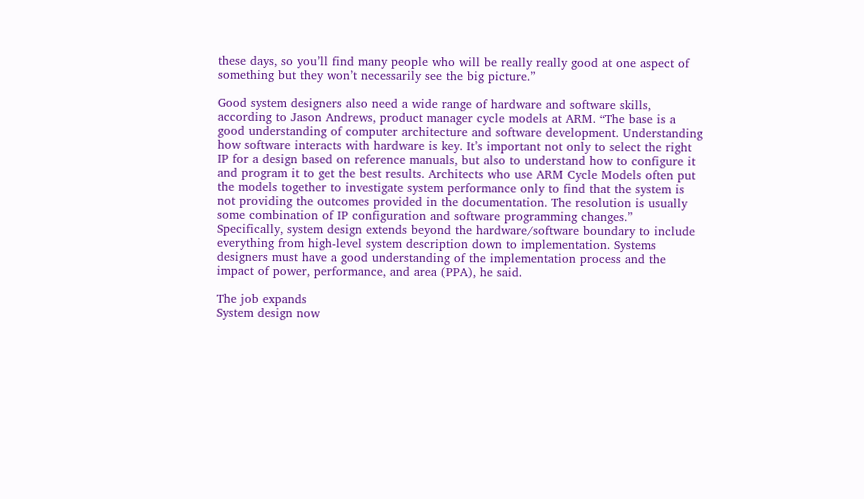these days, so you’ll find many people who will be really really good at one aspect of something but they won’t necessarily see the big picture.”

Good system designers also need a wide range of hardware and software skills, according to Jason Andrews, product manager cycle models at ARM. “The base is a good understanding of computer architecture and software development. Understanding how software interacts with hardware is key. It’s important not only to select the right IP for a design based on reference manuals, but also to understand how to configure it and program it to get the best results. Architects who use ARM Cycle Models often put the models together to investigate system performance only to find that the system is not providing the outcomes provided in the documentation. The resolution is usually some combination of IP configuration and software programming changes.”
Specifically, system design extends beyond the hardware/software boundary to include everything from high-level system description down to implementation. Systems designers must have a good understanding of the implementation process and the impact of power, performance, and area (PPA), he said.

The job expands
System design now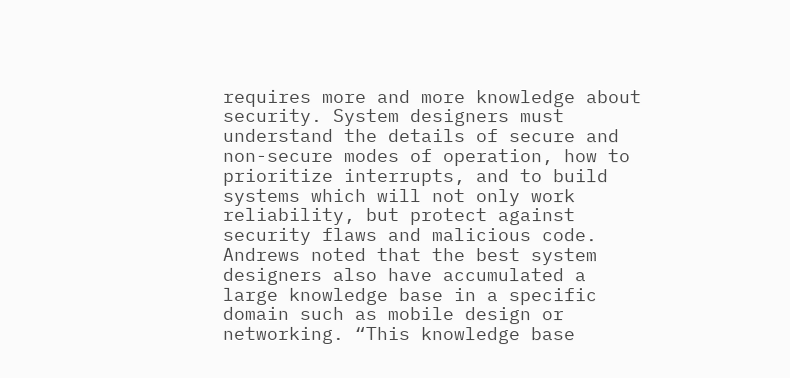requires more and more knowledge about security. System designers must understand the details of secure and non-secure modes of operation, how to prioritize interrupts, and to build systems which will not only work reliability, but protect against security flaws and malicious code.
Andrews noted that the best system designers also have accumulated a large knowledge base in a specific domain such as mobile design or networking. “This knowledge base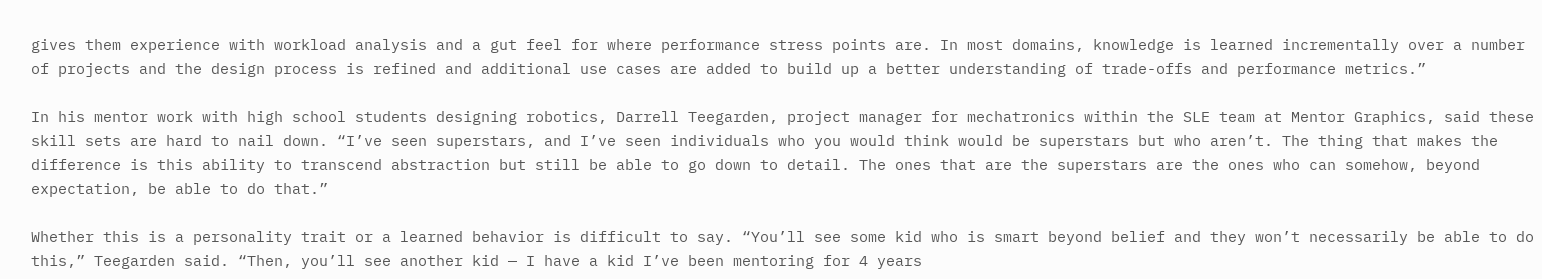gives them experience with workload analysis and a gut feel for where performance stress points are. In most domains, knowledge is learned incrementally over a number of projects and the design process is refined and additional use cases are added to build up a better understanding of trade-offs and performance metrics.”

In his mentor work with high school students designing robotics, Darrell Teegarden, project manager for mechatronics within the SLE team at Mentor Graphics, said these skill sets are hard to nail down. “I’ve seen superstars, and I’ve seen individuals who you would think would be superstars but who aren’t. The thing that makes the difference is this ability to transcend abstraction but still be able to go down to detail. The ones that are the superstars are the ones who can somehow, beyond expectation, be able to do that.”

Whether this is a personality trait or a learned behavior is difficult to say. “You’ll see some kid who is smart beyond belief and they won’t necessarily be able to do this,” Teegarden said. “Then, you’ll see another kid — I have a kid I’ve been mentoring for 4 years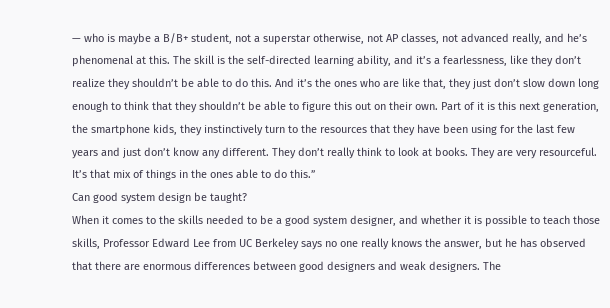— who is maybe a B/B+ student, not a superstar otherwise, not AP classes, not advanced really, and he’s phenomenal at this. The skill is the self-directed learning ability, and it’s a fearlessness, like they don’t realize they shouldn’t be able to do this. And it’s the ones who are like that, they just don’t slow down long enough to think that they shouldn’t be able to figure this out on their own. Part of it is this next generation, the smartphone kids, they instinctively turn to the resources that they have been using for the last few years and just don’t know any different. They don’t really think to look at books. They are very resourceful. It’s that mix of things in the ones able to do this.”
Can good system design be taught?
When it comes to the skills needed to be a good system designer, and whether it is possible to teach those skills, Professor Edward Lee from UC Berkeley says no one really knows the answer, but he has observed that there are enormous differences between good designers and weak designers. The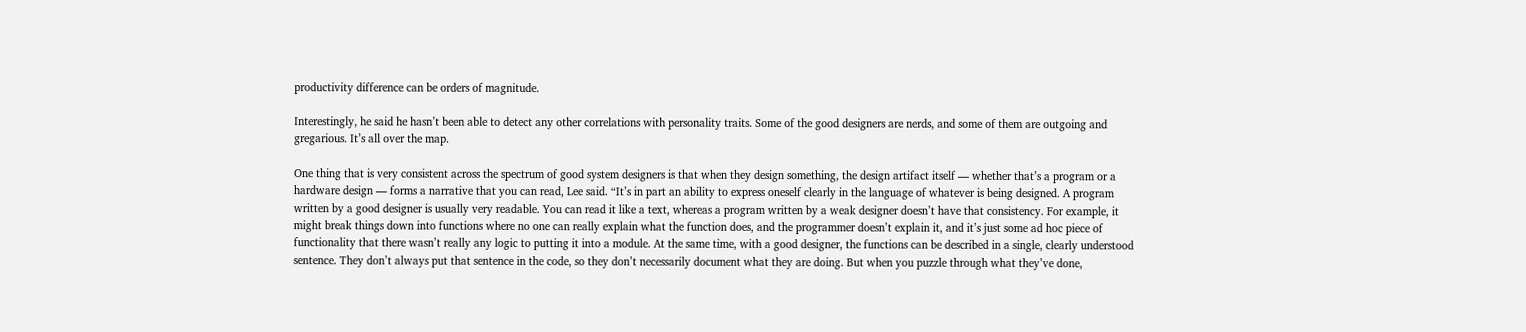productivity difference can be orders of magnitude.

Interestingly, he said he hasn’t been able to detect any other correlations with personality traits. Some of the good designers are nerds, and some of them are outgoing and gregarious. It’s all over the map.

One thing that is very consistent across the spectrum of good system designers is that when they design something, the design artifact itself — whether that’s a program or a hardware design — forms a narrative that you can read, Lee said. “It’s in part an ability to express oneself clearly in the language of whatever is being designed. A program written by a good designer is usually very readable. You can read it like a text, whereas a program written by a weak designer doesn’t have that consistency. For example, it might break things down into functions where no one can really explain what the function does, and the programmer doesn’t explain it, and it’s just some ad hoc piece of functionality that there wasn’t really any logic to putting it into a module. At the same time, with a good designer, the functions can be described in a single, clearly understood sentence. They don’t always put that sentence in the code, so they don’t necessarily document what they are doing. But when you puzzle through what they’ve done,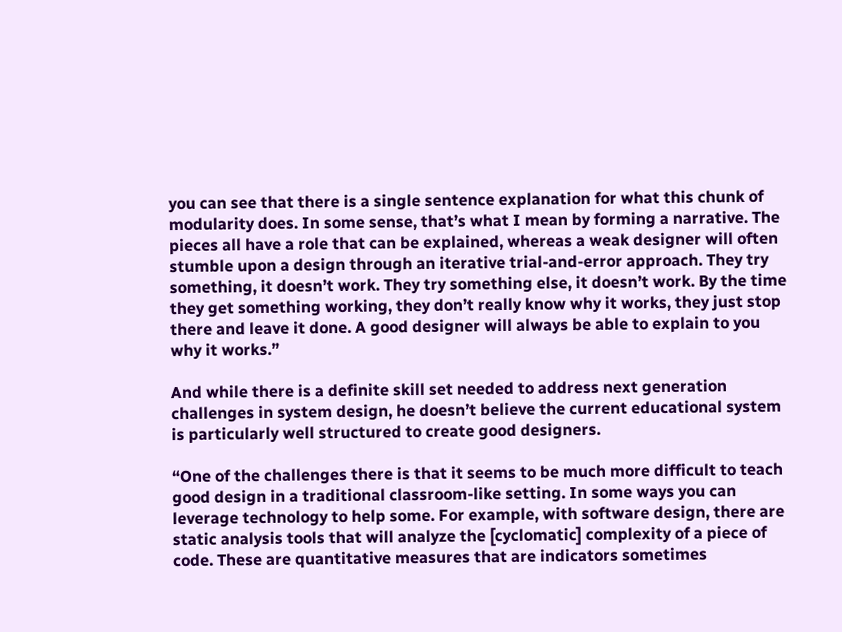you can see that there is a single sentence explanation for what this chunk of modularity does. In some sense, that’s what I mean by forming a narrative. The pieces all have a role that can be explained, whereas a weak designer will often stumble upon a design through an iterative trial-and-error approach. They try something, it doesn’t work. They try something else, it doesn’t work. By the time they get something working, they don’t really know why it works, they just stop there and leave it done. A good designer will always be able to explain to you why it works.”

And while there is a definite skill set needed to address next generation challenges in system design, he doesn’t believe the current educational system is particularly well structured to create good designers.

“One of the challenges there is that it seems to be much more difficult to teach good design in a traditional classroom-like setting. In some ways you can leverage technology to help some. For example, with software design, there are static analysis tools that will analyze the [cyclomatic] complexity of a piece of code. These are quantitative measures that are indicators sometimes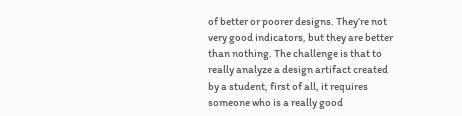of better or poorer designs. They’re not very good indicators, but they are better than nothing. The challenge is that to really analyze a design artifact created by a student, first of all, it requires someone who is a really good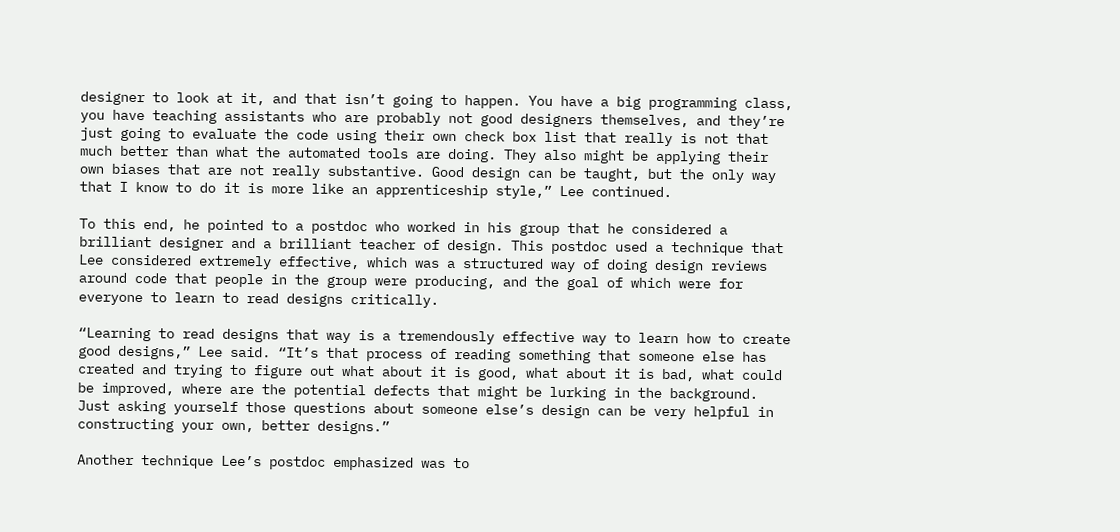designer to look at it, and that isn’t going to happen. You have a big programming class, you have teaching assistants who are probably not good designers themselves, and they’re just going to evaluate the code using their own check box list that really is not that much better than what the automated tools are doing. They also might be applying their own biases that are not really substantive. Good design can be taught, but the only way that I know to do it is more like an apprenticeship style,” Lee continued.

To this end, he pointed to a postdoc who worked in his group that he considered a brilliant designer and a brilliant teacher of design. This postdoc used a technique that Lee considered extremely effective, which was a structured way of doing design reviews around code that people in the group were producing, and the goal of which were for everyone to learn to read designs critically.

“Learning to read designs that way is a tremendously effective way to learn how to create good designs,” Lee said. “It’s that process of reading something that someone else has created and trying to figure out what about it is good, what about it is bad, what could be improved, where are the potential defects that might be lurking in the background. Just asking yourself those questions about someone else’s design can be very helpful in constructing your own, better designs.”

Another technique Lee’s postdoc emphasized was to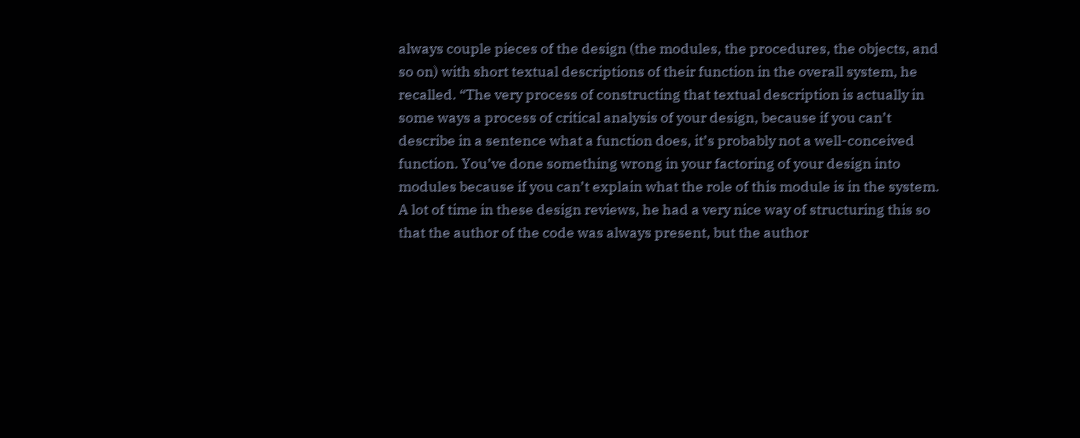always couple pieces of the design (the modules, the procedures, the objects, and so on) with short textual descriptions of their function in the overall system, he recalled. “The very process of constructing that textual description is actually in some ways a process of critical analysis of your design, because if you can’t describe in a sentence what a function does, it’s probably not a well-conceived function. You’ve done something wrong in your factoring of your design into modules because if you can’t explain what the role of this module is in the system. A lot of time in these design reviews, he had a very nice way of structuring this so that the author of the code was always present, but the author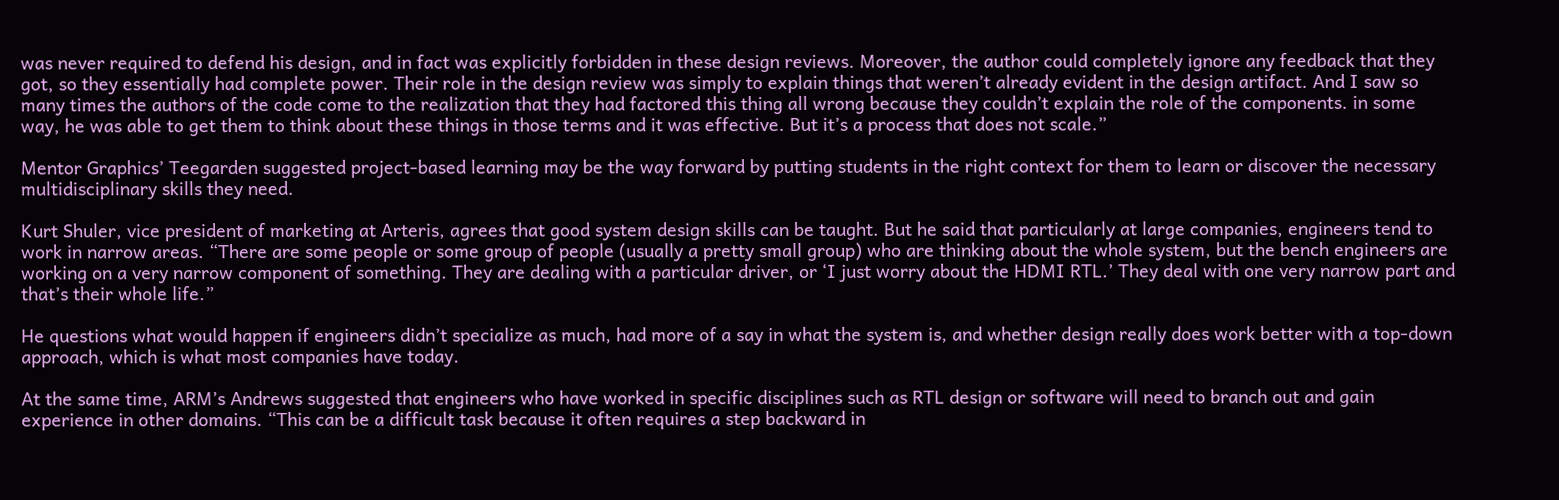was never required to defend his design, and in fact was explicitly forbidden in these design reviews. Moreover, the author could completely ignore any feedback that they got, so they essentially had complete power. Their role in the design review was simply to explain things that weren’t already evident in the design artifact. And I saw so many times the authors of the code come to the realization that they had factored this thing all wrong because they couldn’t explain the role of the components. in some way, he was able to get them to think about these things in those terms and it was effective. But it’s a process that does not scale.”

Mentor Graphics’ Teegarden suggested project-based learning may be the way forward by putting students in the right context for them to learn or discover the necessary multidisciplinary skills they need.

Kurt Shuler, vice president of marketing at Arteris, agrees that good system design skills can be taught. But he said that particularly at large companies, engineers tend to work in narrow areas. “There are some people or some group of people (usually a pretty small group) who are thinking about the whole system, but the bench engineers are working on a very narrow component of something. They are dealing with a particular driver, or ‘I just worry about the HDMI RTL.’ They deal with one very narrow part and that’s their whole life.”

He questions what would happen if engineers didn’t specialize as much, had more of a say in what the system is, and whether design really does work better with a top-down approach, which is what most companies have today.

At the same time, ARM’s Andrews suggested that engineers who have worked in specific disciplines such as RTL design or software will need to branch out and gain experience in other domains. “This can be a difficult task because it often requires a step backward in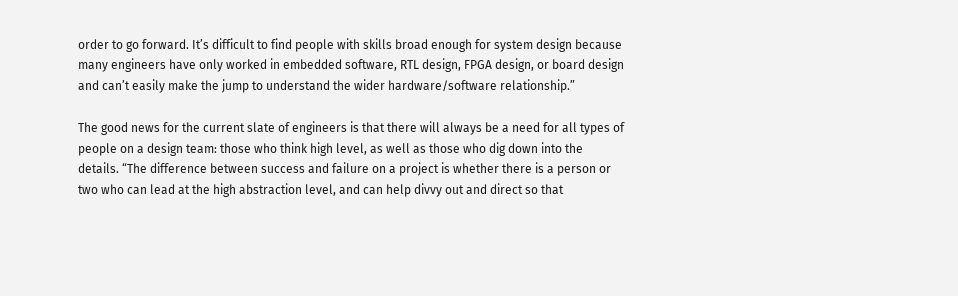order to go forward. It’s difficult to find people with skills broad enough for system design because many engineers have only worked in embedded software, RTL design, FPGA design, or board design and can’t easily make the jump to understand the wider hardware/software relationship.”

The good news for the current slate of engineers is that there will always be a need for all types of people on a design team: those who think high level, as well as those who dig down into the details. “The difference between success and failure on a project is whether there is a person or two who can lead at the high abstraction level, and can help divvy out and direct so that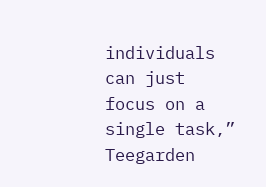individuals can just focus on a single task,” Teegarden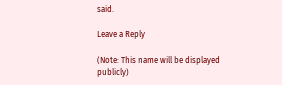said.

Leave a Reply

(Note: This name will be displayed publicly)